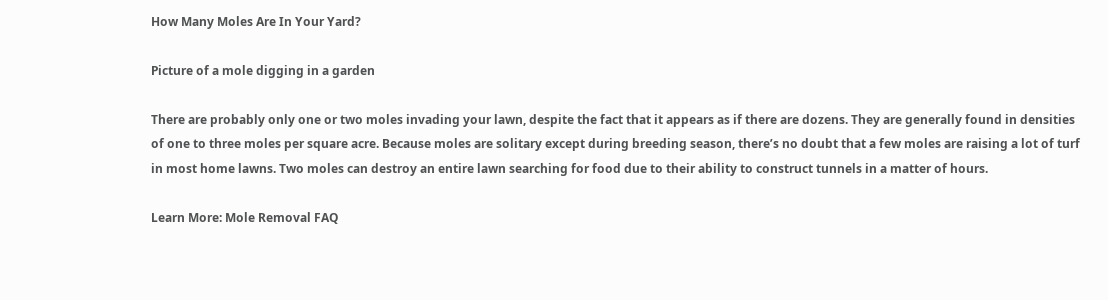How Many Moles Are In Your Yard?

Picture of a mole digging in a garden

There are probably only one or two moles invading your lawn, despite the fact that it appears as if there are dozens. They are generally found in densities of one to three moles per square acre. Because moles are solitary except during breeding season, there’s no doubt that a few moles are raising a lot of turf in most home lawns. Two moles can destroy an entire lawn searching for food due to their ability to construct tunnels in a matter of hours.

Learn More: Mole Removal FAQ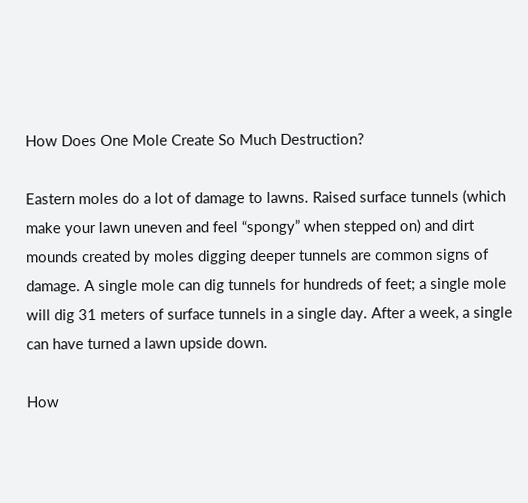How Does One Mole Create So Much Destruction?

Eastern moles do a lot of damage to lawns. Raised surface tunnels (which make your lawn uneven and feel “spongy” when stepped on) and dirt mounds created by moles digging deeper tunnels are common signs of damage. A single mole can dig tunnels for hundreds of feet; a single mole will dig 31 meters of surface tunnels in a single day. After a week, a single can have turned a lawn upside down.

How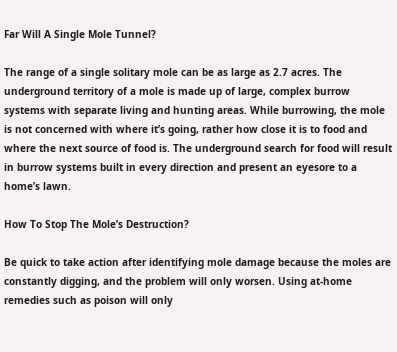Far Will A Single Mole Tunnel?

The range of a single solitary mole can be as large as 2.7 acres. The underground territory of a mole is made up of large, complex burrow systems with separate living and hunting areas. While burrowing, the mole is not concerned with where it’s going, rather how close it is to food and where the next source of food is. The underground search for food will result in burrow systems built in every direction and present an eyesore to a home’s lawn.

How To Stop The Mole’s Destruction?

Be quick to take action after identifying mole damage because the moles are constantly digging, and the problem will only worsen. Using at-home remedies such as poison will only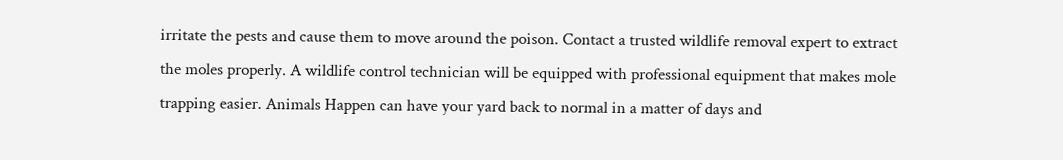irritate the pests and cause them to move around the poison. Contact a trusted wildlife removal expert to extract the moles properly. A wildlife control technician will be equipped with professional equipment that makes mole trapping easier. Animals Happen can have your yard back to normal in a matter of days and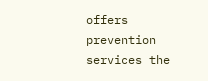offers prevention services the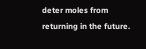deter moles from returning in the future.